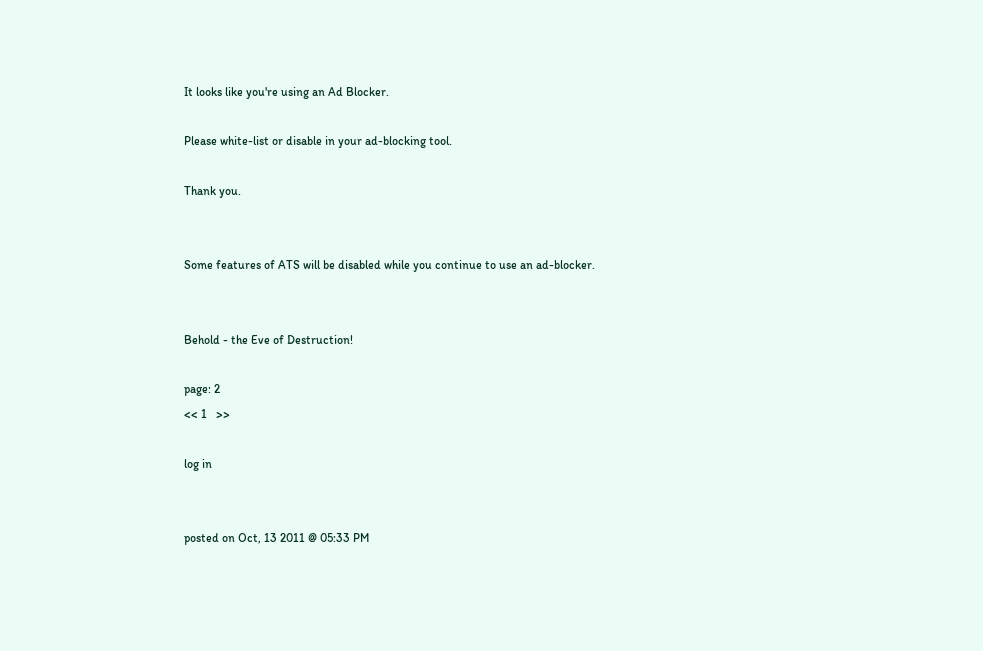It looks like you're using an Ad Blocker.

Please white-list or disable in your ad-blocking tool.

Thank you.


Some features of ATS will be disabled while you continue to use an ad-blocker.


Behold - the Eve of Destruction!

page: 2
<< 1   >>

log in


posted on Oct, 13 2011 @ 05:33 PM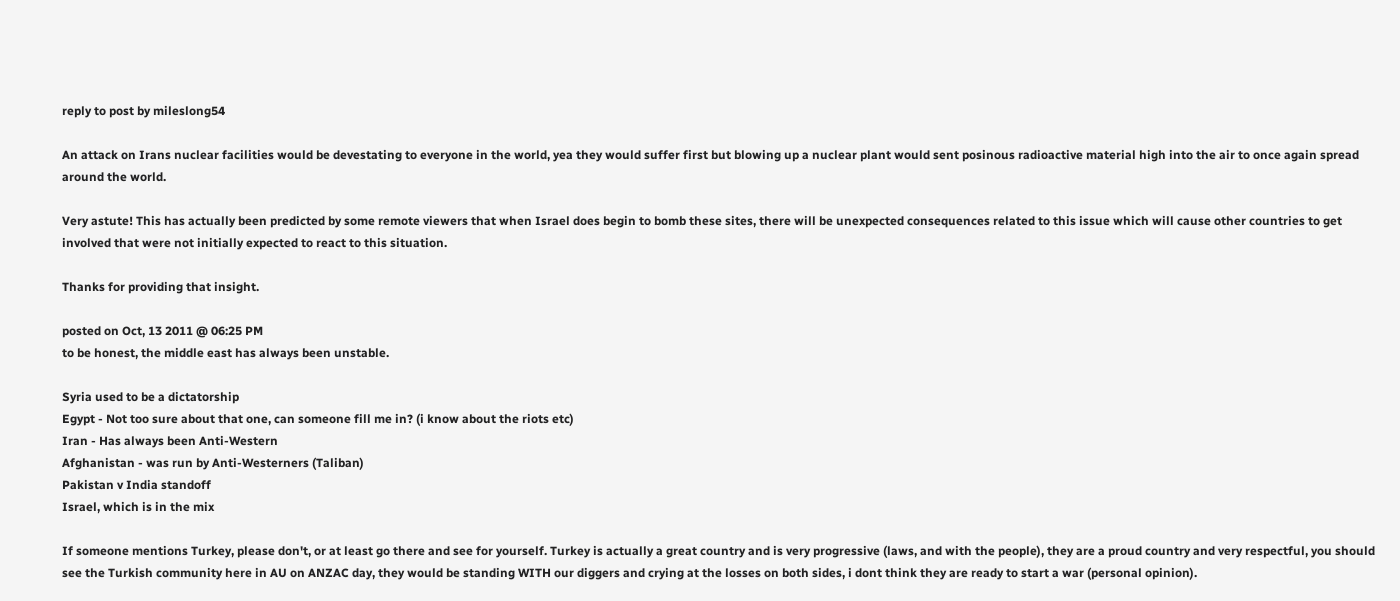reply to post by mileslong54

An attack on Irans nuclear facilities would be devestating to everyone in the world, yea they would suffer first but blowing up a nuclear plant would sent posinous radioactive material high into the air to once again spread around the world.

Very astute! This has actually been predicted by some remote viewers that when Israel does begin to bomb these sites, there will be unexpected consequences related to this issue which will cause other countries to get involved that were not initially expected to react to this situation.

Thanks for providing that insight.

posted on Oct, 13 2011 @ 06:25 PM
to be honest, the middle east has always been unstable.

Syria used to be a dictatorship
Egypt - Not too sure about that one, can someone fill me in? (i know about the riots etc)
Iran - Has always been Anti-Western
Afghanistan - was run by Anti-Westerners (Taliban)
Pakistan v India standoff
Israel, which is in the mix

If someone mentions Turkey, please don't, or at least go there and see for yourself. Turkey is actually a great country and is very progressive (laws, and with the people), they are a proud country and very respectful, you should see the Turkish community here in AU on ANZAC day, they would be standing WITH our diggers and crying at the losses on both sides, i dont think they are ready to start a war (personal opinion).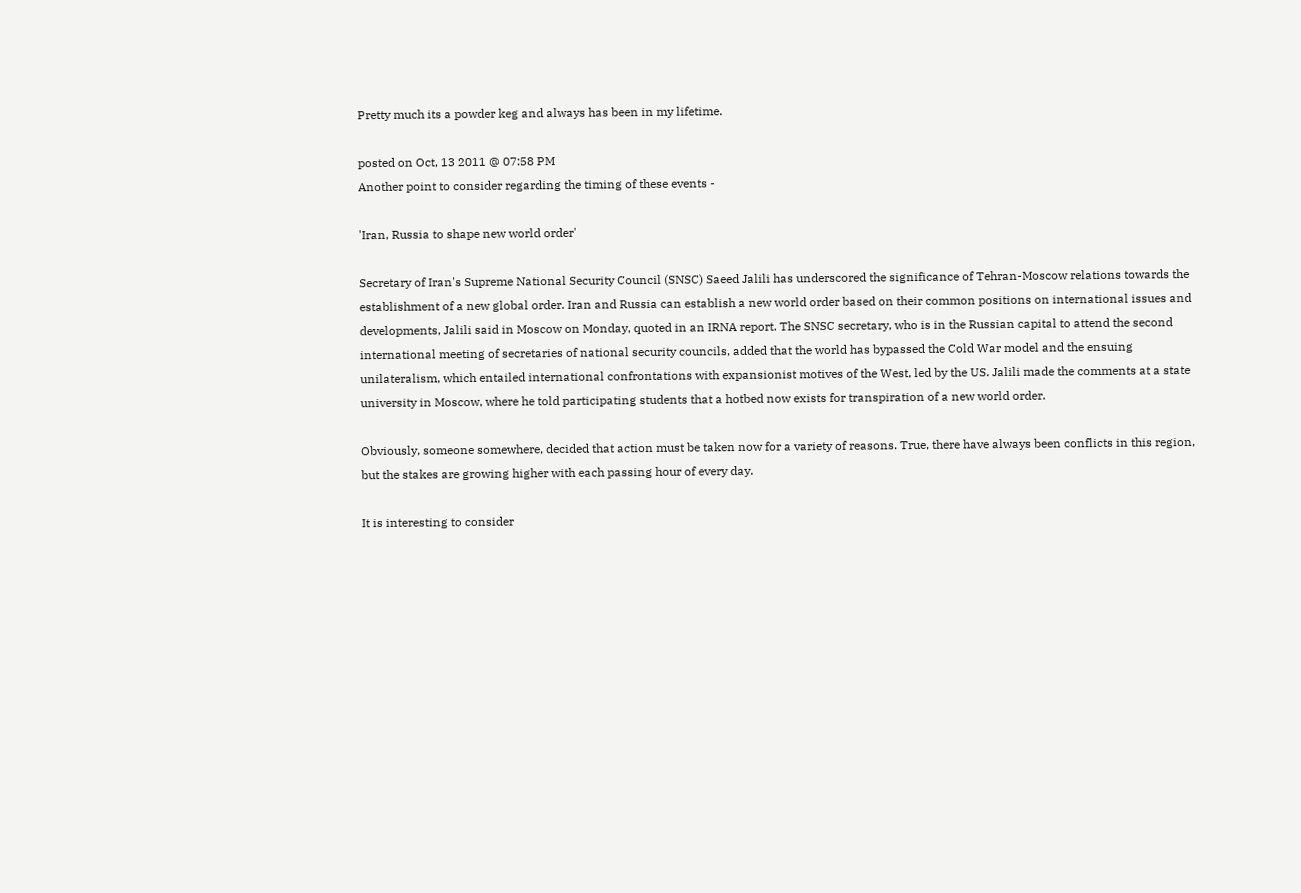Pretty much its a powder keg and always has been in my lifetime.

posted on Oct, 13 2011 @ 07:58 PM
Another point to consider regarding the timing of these events -

'Iran, Russia to shape new world order'

Secretary of Iran's Supreme National Security Council (SNSC) Saeed Jalili has underscored the significance of Tehran-Moscow relations towards the establishment of a new global order. Iran and Russia can establish a new world order based on their common positions on international issues and developments, Jalili said in Moscow on Monday, quoted in an IRNA report. The SNSC secretary, who is in the Russian capital to attend the second international meeting of secretaries of national security councils, added that the world has bypassed the Cold War model and the ensuing unilateralism, which entailed international confrontations with expansionist motives of the West, led by the US. Jalili made the comments at a state university in Moscow, where he told participating students that a hotbed now exists for transpiration of a new world order.

Obviously, someone somewhere, decided that action must be taken now for a variety of reasons. True, there have always been conflicts in this region, but the stakes are growing higher with each passing hour of every day.

It is interesting to consider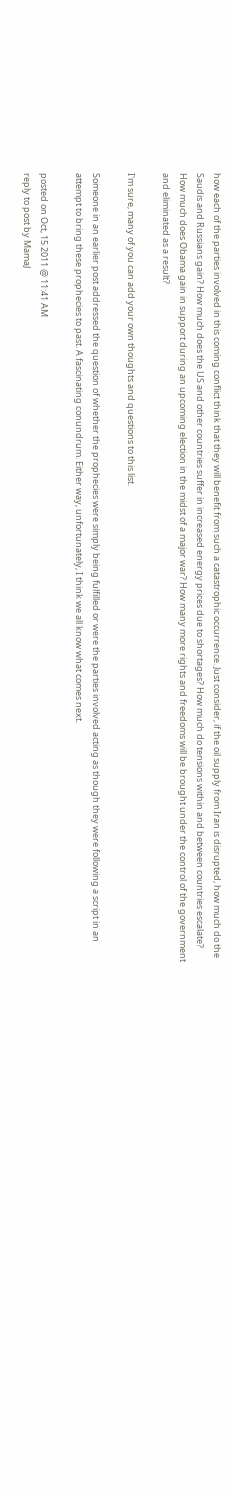how each of the parties involved in this coming conflict think that they will benefit from such a catastrophic occurrence. Just consider, if the oil supply from Iran is disrupted, how much do the Saudis and Russians gain? How much does the US and other countries suffer in increased energy prices due to shortages? How much do tensions within and between countries escalate? How much does Obama gain in support during an upcoming election in the midst of a major war? How many more rights and freedoms will be brought under the control of the government and eliminated as a result?

I'm sure, many of you can add your own thoughts and questions to this list.

Someone in an earlier post addressed the question of whether the prophecies were simply being fulfilled or were the parties involved acting as though they were following a script in an attempt to bring these prophecies to past. A fascinating conundrum. Either way, unfortunately, I think we all know what comes next.

posted on Oct, 15 2011 @ 11:41 AM
reply to post by MamaJ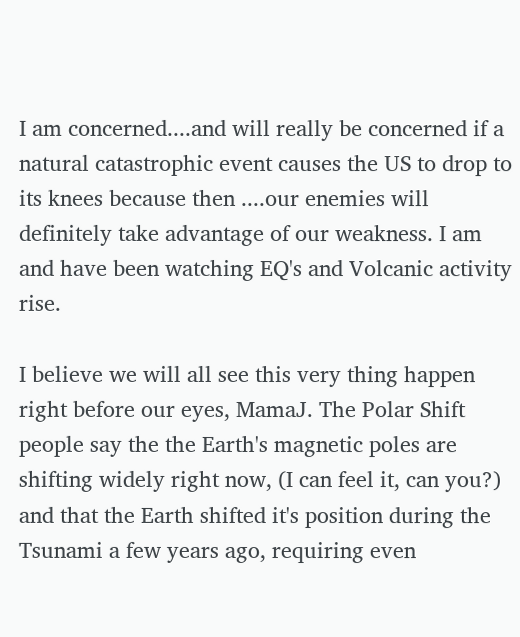I am concerned....and will really be concerned if a natural catastrophic event causes the US to drop to its knees because then ....our enemies will definitely take advantage of our weakness. I am and have been watching EQ's and Volcanic activity rise.

I believe we will all see this very thing happen right before our eyes, MamaJ. The Polar Shift people say the the Earth's magnetic poles are shifting widely right now, (I can feel it, can you?) and that the Earth shifted it's position during the Tsunami a few years ago, requiring even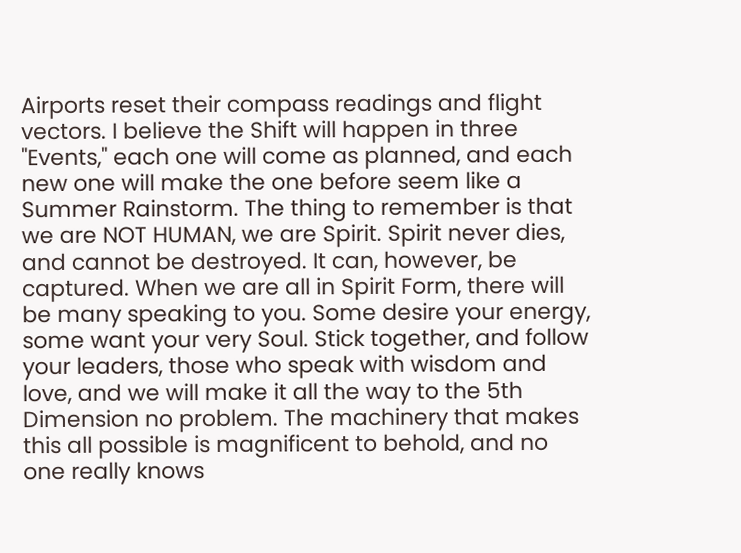Airports reset their compass readings and flight vectors. I believe the Shift will happen in three "Events," each one will come as planned, and each new one will make the one before seem like a Summer Rainstorm. The thing to remember is that we are NOT HUMAN, we are Spirit. Spirit never dies, and cannot be destroyed. It can, however, be captured. When we are all in Spirit Form, there will be many speaking to you. Some desire your energy, some want your very Soul. Stick together, and follow your leaders, those who speak with wisdom and love, and we will make it all the way to the 5th Dimension no problem. The machinery that makes this all possible is magnificent to behold, and no one really knows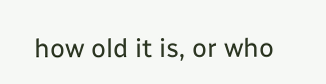how old it is, or who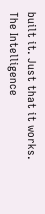built it. Just that it works. The Intelligence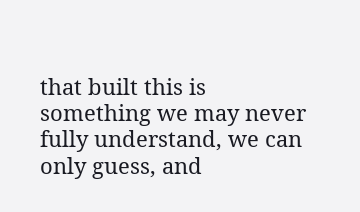that built this is something we may never fully understand, we can only guess, and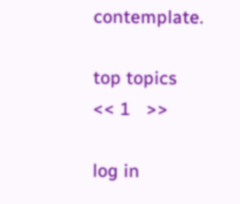contemplate.

top topics
<< 1   >>

log in